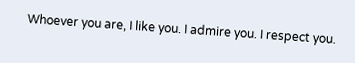Whoever you are, I like you. I admire you. I respect you.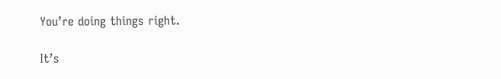You’re doing things right.

It’s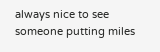always nice to see someone putting miles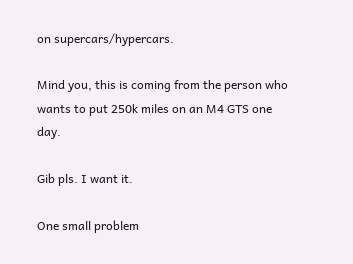on supercars/hypercars.

Mind you, this is coming from the person who wants to put 250k miles on an M4 GTS one day.

Gib pls. I want it.

One small problem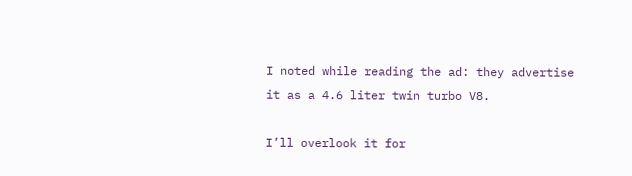I noted while reading the ad: they advertise it as a 4.6 liter twin turbo V8.

I’ll overlook it for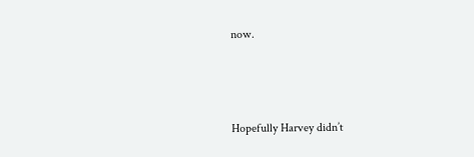now.



Hopefully Harvey didn’t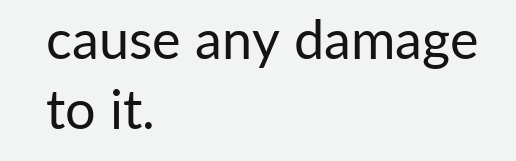cause any damage to it.